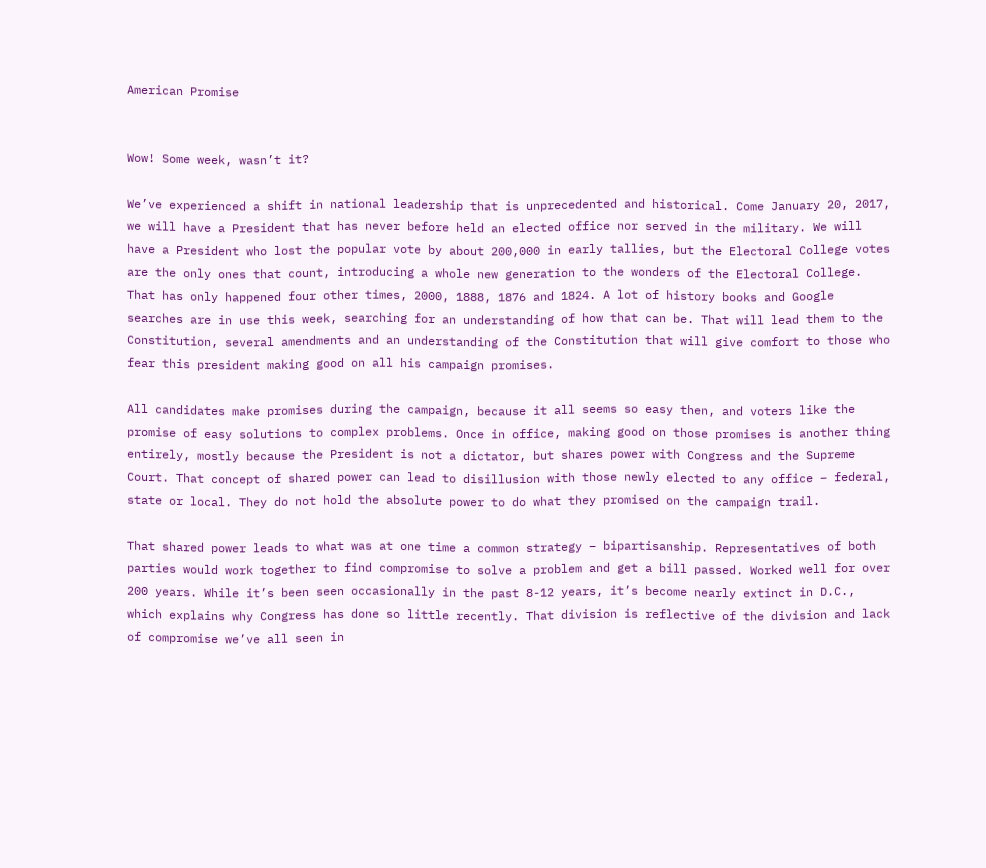American Promise


Wow! Some week, wasn’t it?

We’ve experienced a shift in national leadership that is unprecedented and historical. Come January 20, 2017, we will have a President that has never before held an elected office nor served in the military. We will have a President who lost the popular vote by about 200,000 in early tallies, but the Electoral College votes are the only ones that count, introducing a whole new generation to the wonders of the Electoral College. That has only happened four other times, 2000, 1888, 1876 and 1824. A lot of history books and Google searches are in use this week, searching for an understanding of how that can be. That will lead them to the Constitution, several amendments and an understanding of the Constitution that will give comfort to those who fear this president making good on all his campaign promises.

All candidates make promises during the campaign, because it all seems so easy then, and voters like the promise of easy solutions to complex problems. Once in office, making good on those promises is another thing entirely, mostly because the President is not a dictator, but shares power with Congress and the Supreme Court. That concept of shared power can lead to disillusion with those newly elected to any office – federal, state or local. They do not hold the absolute power to do what they promised on the campaign trail.

That shared power leads to what was at one time a common strategy – bipartisanship. Representatives of both parties would work together to find compromise to solve a problem and get a bill passed. Worked well for over 200 years. While it’s been seen occasionally in the past 8-12 years, it’s become nearly extinct in D.C., which explains why Congress has done so little recently. That division is reflective of the division and lack of compromise we’ve all seen in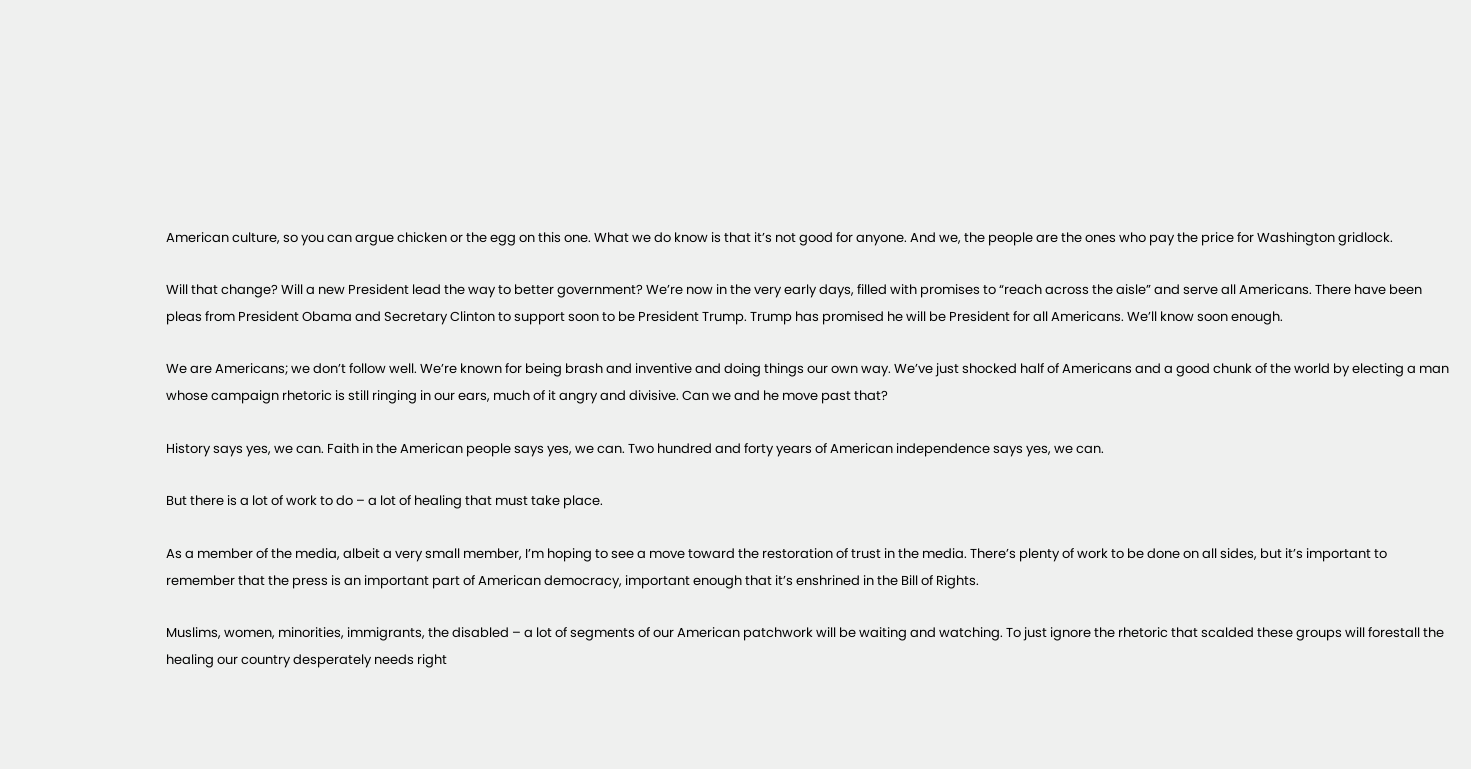American culture, so you can argue chicken or the egg on this one. What we do know is that it’s not good for anyone. And we, the people are the ones who pay the price for Washington gridlock.

Will that change? Will a new President lead the way to better government? We’re now in the very early days, filled with promises to “reach across the aisle” and serve all Americans. There have been pleas from President Obama and Secretary Clinton to support soon to be President Trump. Trump has promised he will be President for all Americans. We’ll know soon enough.

We are Americans; we don’t follow well. We’re known for being brash and inventive and doing things our own way. We’ve just shocked half of Americans and a good chunk of the world by electing a man whose campaign rhetoric is still ringing in our ears, much of it angry and divisive. Can we and he move past that?

History says yes, we can. Faith in the American people says yes, we can. Two hundred and forty years of American independence says yes, we can.

But there is a lot of work to do – a lot of healing that must take place.

As a member of the media, albeit a very small member, I’m hoping to see a move toward the restoration of trust in the media. There’s plenty of work to be done on all sides, but it’s important to remember that the press is an important part of American democracy, important enough that it’s enshrined in the Bill of Rights.

Muslims, women, minorities, immigrants, the disabled – a lot of segments of our American patchwork will be waiting and watching. To just ignore the rhetoric that scalded these groups will forestall the healing our country desperately needs right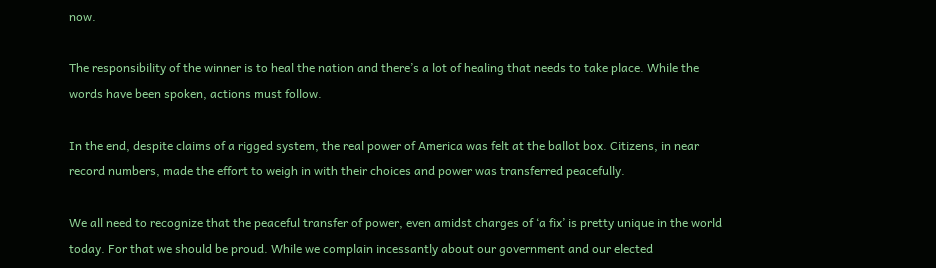now.

The responsibility of the winner is to heal the nation and there’s a lot of healing that needs to take place. While the words have been spoken, actions must follow.

In the end, despite claims of a rigged system, the real power of America was felt at the ballot box. Citizens, in near record numbers, made the effort to weigh in with their choices and power was transferred peacefully.

We all need to recognize that the peaceful transfer of power, even amidst charges of ‘a fix’ is pretty unique in the world today. For that we should be proud. While we complain incessantly about our government and our elected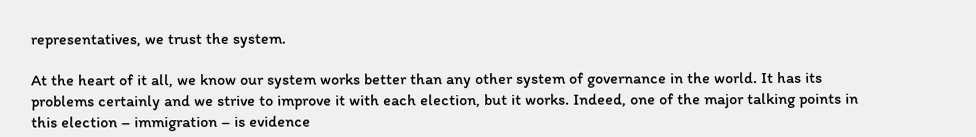representatives, we trust the system.

At the heart of it all, we know our system works better than any other system of governance in the world. It has its problems certainly and we strive to improve it with each election, but it works. Indeed, one of the major talking points in this election – immigration – is evidence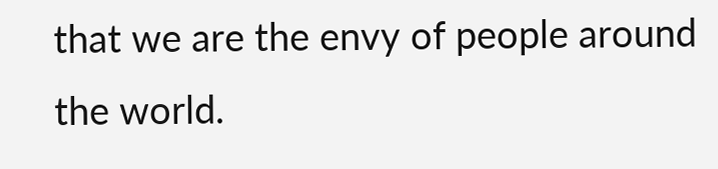that we are the envy of people around the world.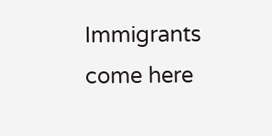Immigrants come here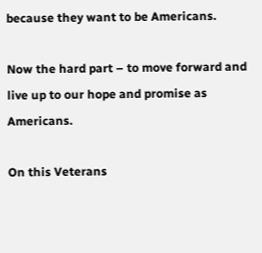because they want to be Americans.

Now the hard part – to move forward and live up to our hope and promise as Americans.

On this Veterans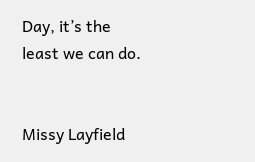Day, it’s the least we can do.


Missy Layfield